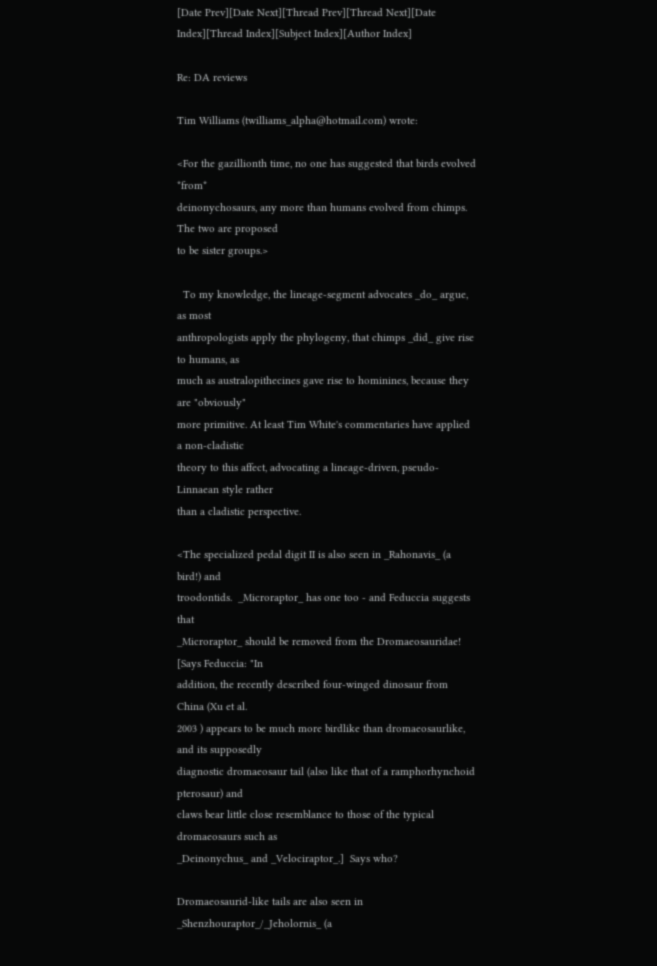[Date Prev][Date Next][Thread Prev][Thread Next][Date Index][Thread Index][Subject Index][Author Index]

Re: DA reviews

Tim Williams (twilliams_alpha@hotmail.com) wrote:

<For the gazillionth time, no one has suggested that birds evolved *from*
deinonychosaurs, any more than humans evolved from chimps.  The two are proposed
to be sister groups.>

  To my knowledge, the lineage-segment advocates _do_ argue, as most
anthropologists apply the phylogeny, that chimps _did_ give rise to humans, as
much as australopithecines gave rise to hominines, because they are "obviously"
more primitive. At least Tim White's commentaries have applied a non-cladistic
theory to this affect, advocating a lineage-driven, pseudo-Linnaean style rather
than a cladistic perspective.

<The specialized pedal digit II is also seen in _Rahonavis_ (a bird!) and
troodontids.  _Microraptor_ has one too - and Feduccia suggests that
_Microraptor_ should be removed from the Dromaeosauridae!  [Says Feduccia: "In
addition, the recently described four-winged dinosaur from China (Xu et al.
2003 ) appears to be much more birdlike than dromaeosaurlike, and its supposedly
diagnostic dromaeosaur tail (also like that of a ramphorhynchoid pterosaur) and
claws bear little close resemblance to those of the typical dromaeosaurs such as
_Deinonychus_ and _Velociraptor_.]  Says who?

Dromaeosaurid-like tails are also seen in _Shenzhouraptor_/_Jeholornis_ (a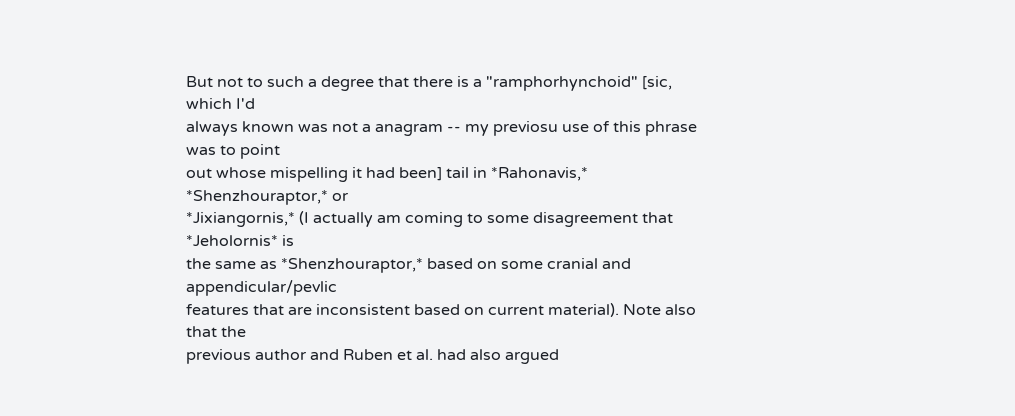But not to such a degree that there is a "ramphorhynchoid" [sic, which I'd
always known was not a anagram -- my previosu use of this phrase was to point
out whose mispelling it had been] tail in *Rahonavis,* *Shenzhouraptor,* or
*Jixiangornis,* (I actually am coming to some disagreement that *Jeholornis* is
the same as *Shenzhouraptor,* based on some cranial and appendicular/pevlic
features that are inconsistent based on current material). Note also that the
previous author and Ruben et al. had also argued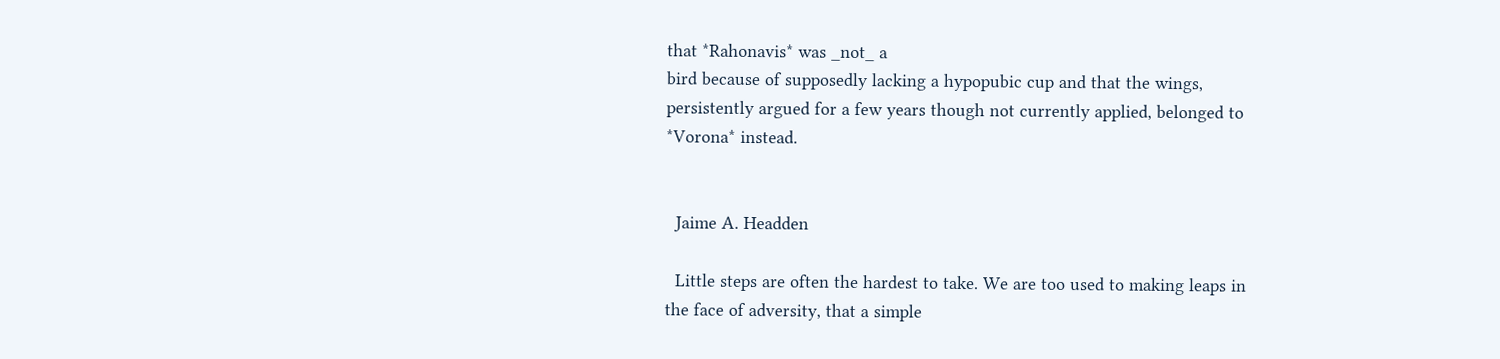that *Rahonavis* was _not_ a
bird because of supposedly lacking a hypopubic cup and that the wings,
persistently argued for a few years though not currently applied, belonged to
*Vorona* instead.


  Jaime A. Headden

  Little steps are often the hardest to take. We are too used to making leaps in
the face of adversity, that a simple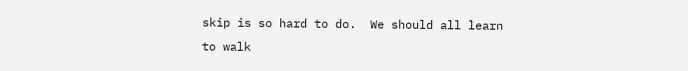skip is so hard to do.  We should all learn
to walk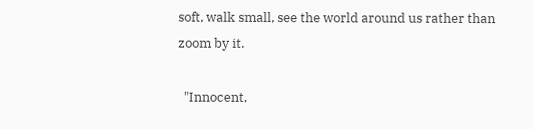soft, walk small, see the world around us rather than zoom by it.

  "Innocent,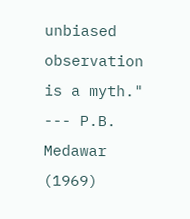unbiased observation is a myth." --- P.B. Medawar (1969)